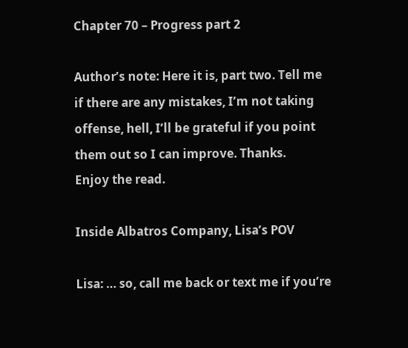Chapter 70 – Progress part 2

Author’s note: Here it is, part two. Tell me if there are any mistakes, I’m not taking offense, hell, I’ll be grateful if you point them out so I can improve. Thanks.
Enjoy the read.

Inside Albatros Company, Lisa’s POV

Lisa: … so, call me back or text me if you’re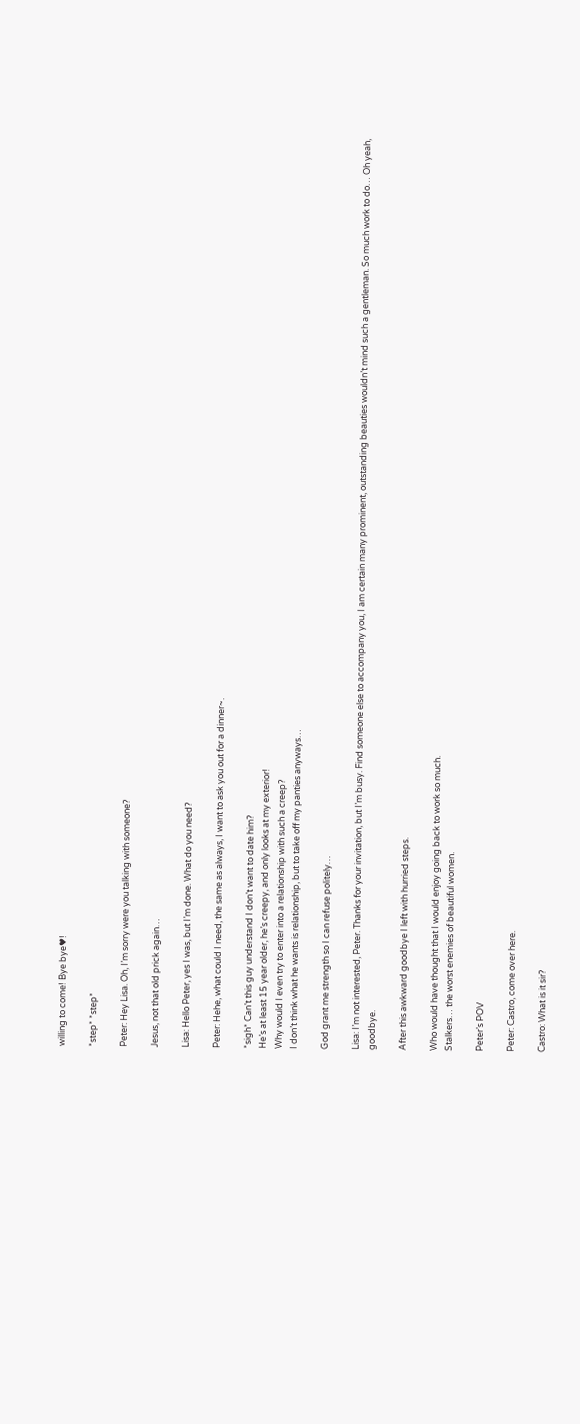willing to come! Bye bye♥!

*step* *step*

Peter: Hey Lisa. Oh, I’m sorry were you talking with someone?

Jesus, not that old prick again…

Lisa: Hello Peter, yes I was, but I’m done. What do you need?

Peter: Hehe, what could I need, the same as always, I want to ask you out for a dinner~.

*sigh* Can’t this guy understand I don’t want to date him?
He’s at least 15 year older, he’s creepy, and only looks at my exterior!
Why would I even try to enter into a relationship with such a creep?
I don’t think what he wants is relationship, but to take off my panties anyways…

God grant me strength so I can refuse politely…

Lisa: I’m not interested, Peter. Thanks for your invitation, but I’m busy. Find someone else to accompany you, I am certain many prominent, outstanding beauties wouldn’t mind such a gentleman. So much work to do… Oh yeah, goodbye.

After this awkward goodbye I left with hurried steps.

Who would have thought that I would enjoy going back to work so much.
Stalkers… the worst enemies of beautiful women.

Peter’s POV

Peter: Castro, come over here.

Castro: What is it sir?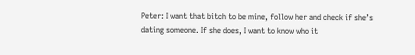Peter: I want that bitch to be mine, follow her and check if she’s dating someone. If she does, I want to know who it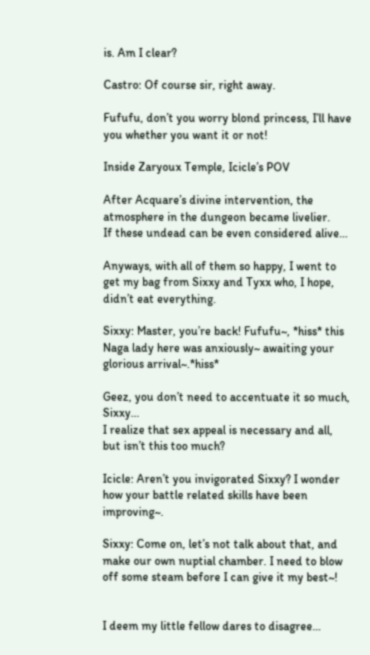is. Am I clear?

Castro: Of course sir, right away.

Fufufu, don’t you worry blond princess, I’ll have you whether you want it or not!

Inside Zaryoux Temple, Icicle’s POV

After Acquare’s divine intervention, the atmosphere in the dungeon became livelier.
If these undead can be even considered alive…

Anyways, with all of them so happy, I went to get my bag from Sixxy and Tyxx who, I hope, didn’t eat everything.

Sixxy: Master, you’re back! Fufufu~, *hiss* this Naga lady here was anxiously~ awaiting your glorious arrival~.*hiss*

Geez, you don’t need to accentuate it so much, Sixxy…
I realize that sex appeal is necessary and all, but isn’t this too much?

Icicle: Aren’t you invigorated Sixxy? I wonder how your battle related skills have been improving~.

Sixxy: Come on, let’s not talk about that, and make our own nuptial chamber. I need to blow off some steam before I can give it my best~!


I deem my little fellow dares to disagree…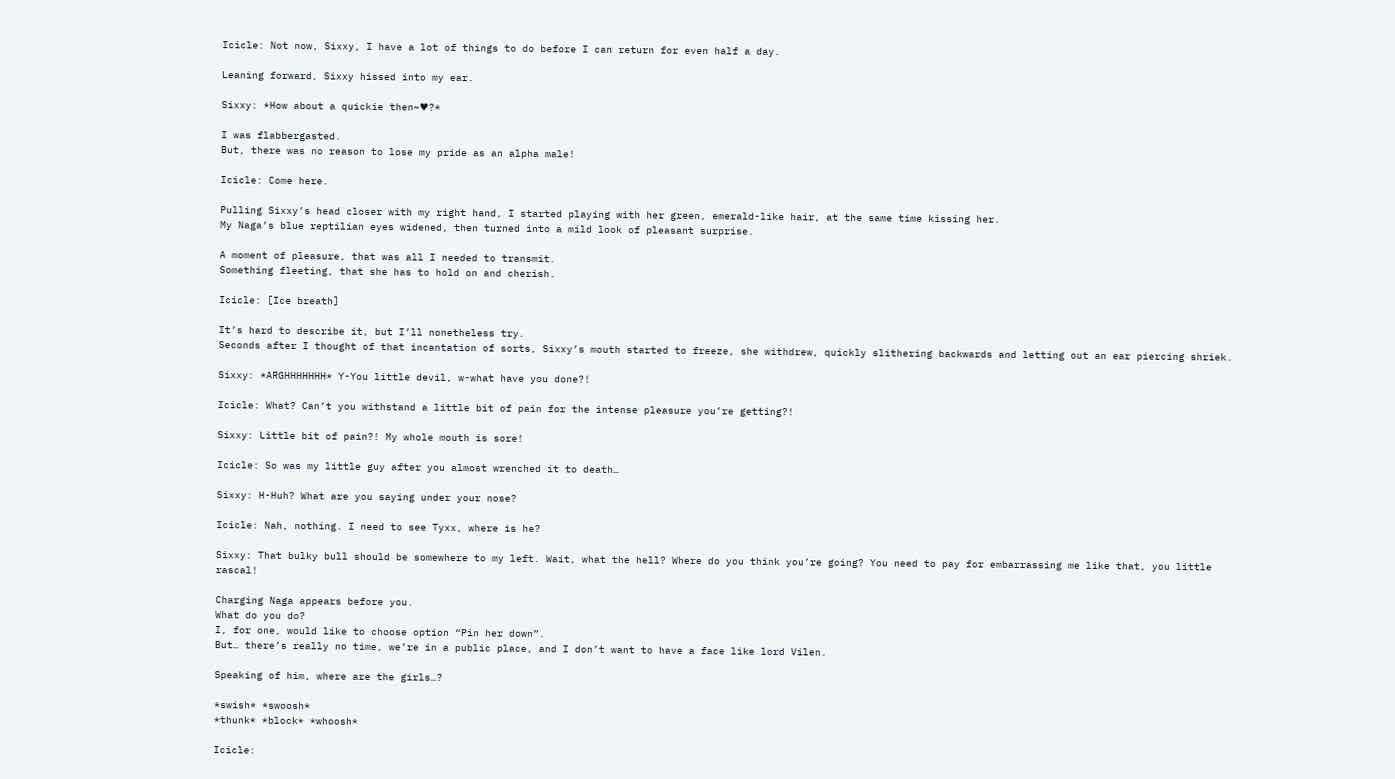Icicle: Not now, Sixxy, I have a lot of things to do before I can return for even half a day.

Leaning forward, Sixxy hissed into my ear.

Sixxy: *How about a quickie then~♥?*

I was flabbergasted.
But, there was no reason to lose my pride as an alpha male!

Icicle: Come here.

Pulling Sixxy’s head closer with my right hand, I started playing with her green, emerald-like hair, at the same time kissing her.
My Naga’s blue reptilian eyes widened, then turned into a mild look of pleasant surprise.

A moment of pleasure, that was all I needed to transmit.
Something fleeting, that she has to hold on and cherish.

Icicle: [Ice breath]

It’s hard to describe it, but I’ll nonetheless try.
Seconds after I thought of that incantation of sorts, Sixxy’s mouth started to freeze, she withdrew, quickly slithering backwards and letting out an ear piercing shriek.

Sixxy: *ARGHHHHHHH* Y-You little devil, w-what have you done?!

Icicle: What? Can’t you withstand a little bit of pain for the intense pleasure you’re getting?!

Sixxy: Little bit of pain?! My whole mouth is sore!

Icicle: So was my little guy after you almost wrenched it to death…

Sixxy: H-Huh? What are you saying under your nose?

Icicle: Nah, nothing. I need to see Tyxx, where is he?

Sixxy: That bulky bull should be somewhere to my left. Wait, what the hell? Where do you think you’re going? You need to pay for embarrassing me like that, you little rascal!

Charging Naga appears before you.
What do you do?
I, for one, would like to choose option “Pin her down”.
But… there’s really no time, we’re in a public place, and I don’t want to have a face like lord Vilen.

Speaking of him, where are the girls…?

*swish* *swoosh*
*thunk* *block* *whoosh*

Icicle: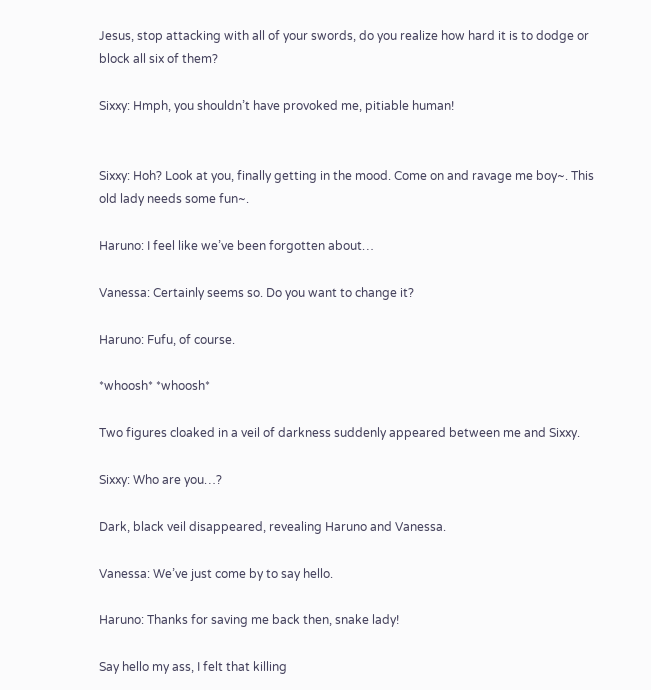Jesus, stop attacking with all of your swords, do you realize how hard it is to dodge or block all six of them?

Sixxy: Hmph, you shouldn’t have provoked me, pitiable human!


Sixxy: Hoh? Look at you, finally getting in the mood. Come on and ravage me boy~. This old lady needs some fun~.

Haruno: I feel like we’ve been forgotten about…

Vanessa: Certainly seems so. Do you want to change it?

Haruno: Fufu, of course.

*whoosh* *whoosh*

Two figures cloaked in a veil of darkness suddenly appeared between me and Sixxy.

Sixxy: Who are you…?

Dark, black veil disappeared, revealing Haruno and Vanessa.

Vanessa: We’ve just come by to say hello.

Haruno: Thanks for saving me back then, snake lady!

Say hello my ass, I felt that killing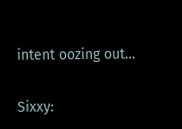intent oozing out…

Sixxy: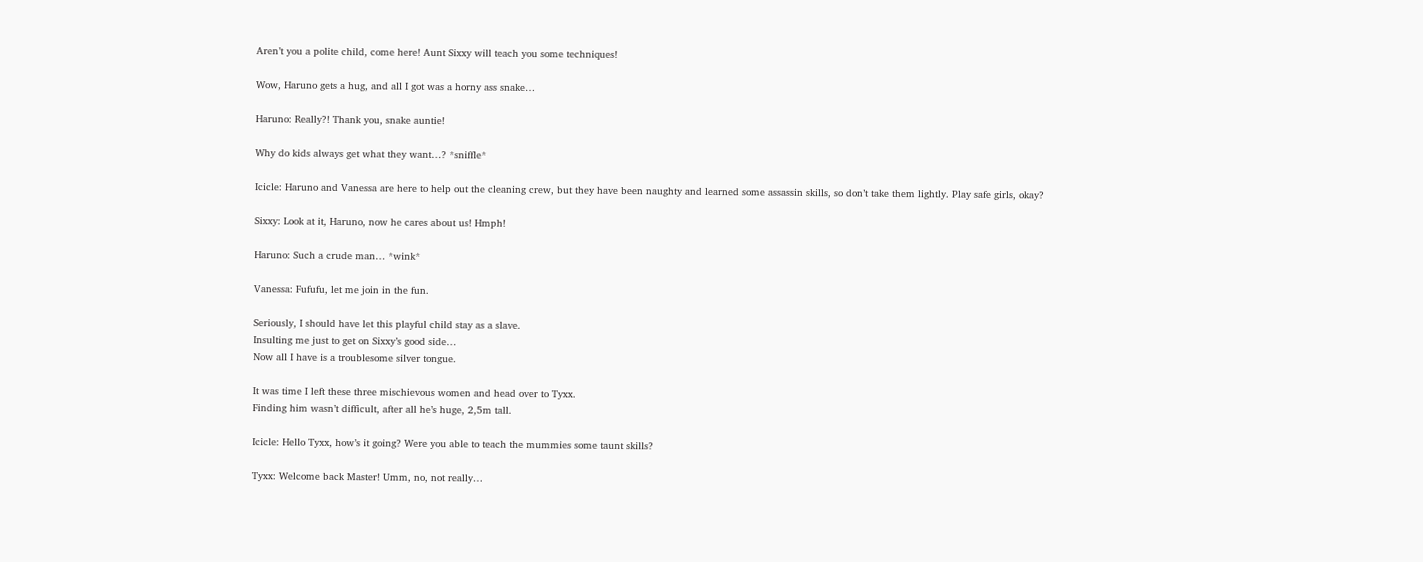Aren’t you a polite child, come here! Aunt Sixxy will teach you some techniques!

Wow, Haruno gets a hug, and all I got was a horny ass snake…

Haruno: Really?! Thank you, snake auntie!

Why do kids always get what they want…? *sniffle*

Icicle: Haruno and Vanessa are here to help out the cleaning crew, but they have been naughty and learned some assassin skills, so don’t take them lightly. Play safe girls, okay?

Sixxy: Look at it, Haruno, now he cares about us! Hmph!

Haruno: Such a crude man… *wink*

Vanessa: Fufufu, let me join in the fun.

Seriously, I should have let this playful child stay as a slave.
Insulting me just to get on Sixxy’s good side…
Now all I have is a troublesome silver tongue.

It was time I left these three mischievous women and head over to Tyxx.
Finding him wasn’t difficult, after all he’s huge, 2,5m tall.

Icicle: Hello Tyxx, how’s it going? Were you able to teach the mummies some taunt skills?

Tyxx: Welcome back Master! Umm, no, not really…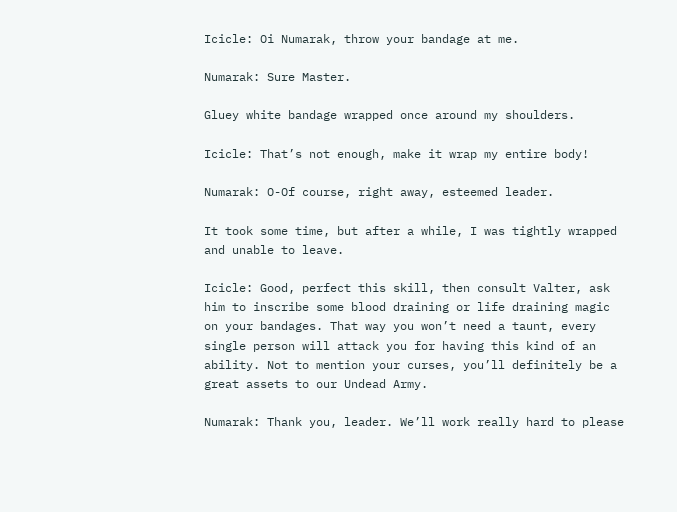Icicle: Oi Numarak, throw your bandage at me.

Numarak: Sure Master.

Gluey white bandage wrapped once around my shoulders.

Icicle: That’s not enough, make it wrap my entire body!

Numarak: O-Of course, right away, esteemed leader.

It took some time, but after a while, I was tightly wrapped and unable to leave.

Icicle: Good, perfect this skill, then consult Valter, ask him to inscribe some blood draining or life draining magic on your bandages. That way you won’t need a taunt, every single person will attack you for having this kind of an ability. Not to mention your curses, you’ll definitely be a great assets to our Undead Army.

Numarak: Thank you, leader. We’ll work really hard to please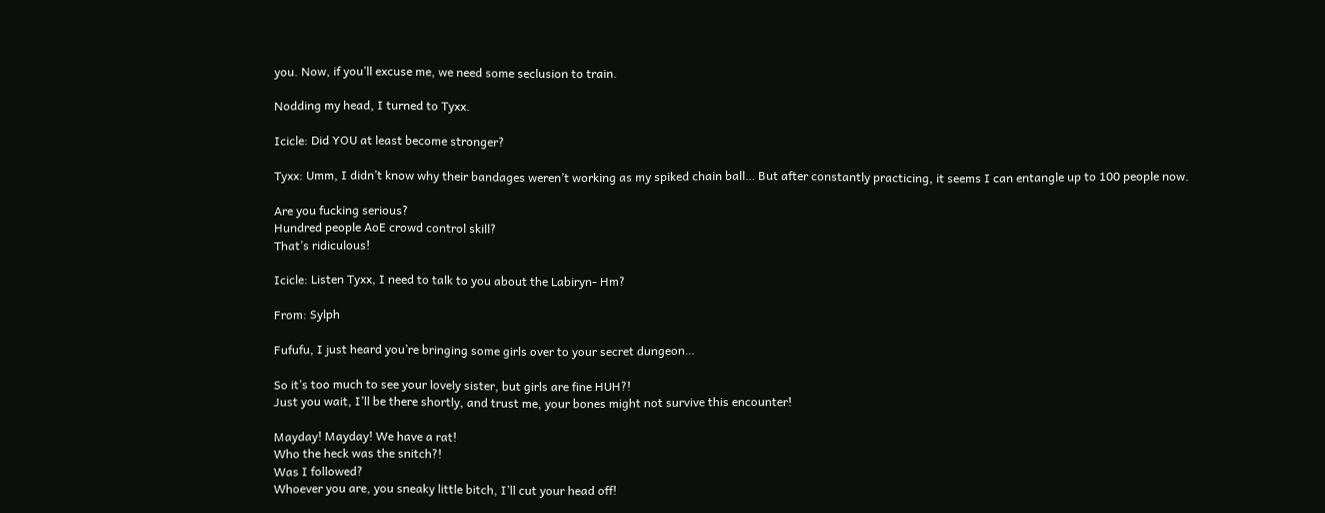you. Now, if you’ll excuse me, we need some seclusion to train.

Nodding my head, I turned to Tyxx.

Icicle: Did YOU at least become stronger?

Tyxx: Umm, I didn’t know why their bandages weren’t working as my spiked chain ball… But after constantly practicing, it seems I can entangle up to 100 people now.

Are you fucking serious?
Hundred people AoE crowd control skill?
That’s ridiculous!

Icicle: Listen Tyxx, I need to talk to you about the Labiryn- Hm?

From: Sylph

Fufufu, I just heard you’re bringing some girls over to your secret dungeon…

So it’s too much to see your lovely sister, but girls are fine HUH?!
Just you wait, I’ll be there shortly, and trust me, your bones might not survive this encounter!

Mayday! Mayday! We have a rat!
Who the heck was the snitch?!
Was I followed?
Whoever you are, you sneaky little bitch, I’ll cut your head off!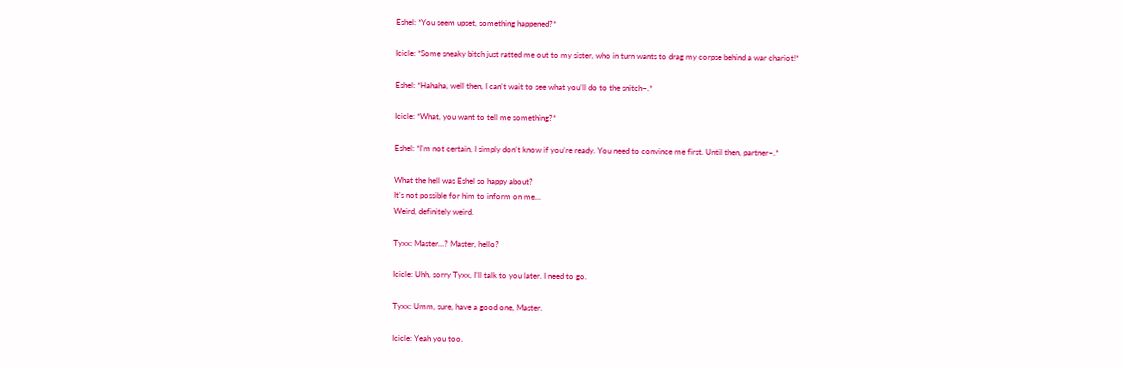Eshel: *You seem upset, something happened?*

Icicle: *Some sneaky bitch just ratted me out to my sister, who in turn wants to drag my corpse behind a war chariot!*

Eshel: *Hahaha, well then, I can’t wait to see what you’ll do to the snitch~.*

Icicle: *What, you want to tell me something?*

Eshel: *I’m not certain, I simply don’t know if you’re ready. You need to convince me first. Until then, partner~.*

What the hell was Eshel so happy about?
It’s not possible for him to inform on me…
Weird, definitely weird.

Tyxx: Master…? Master, hello?

Icicle: Uhh, sorry Tyxx, I’ll talk to you later. I need to go.

Tyxx: Umm, sure, have a good one, Master.

Icicle: Yeah you too.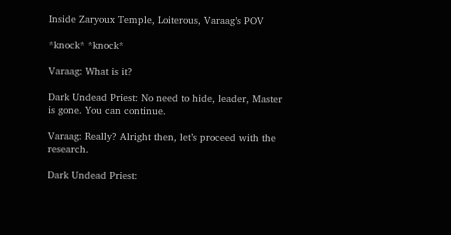Inside Zaryoux Temple, Loiterous, Varaag’s POV

*knock* *knock*

Varaag: What is it?

Dark Undead Priest: No need to hide, leader, Master is gone. You can continue.

Varaag: Really? Alright then, let’s proceed with the research.

Dark Undead Priest: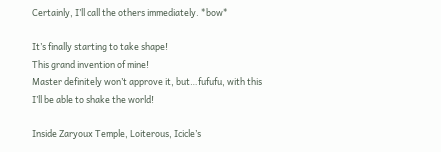Certainly, I’ll call the others immediately. *bow*

It’s finally starting to take shape!
This grand invention of mine!
Master definitely won’t approve it, but…fufufu, with this I’ll be able to shake the world!

Inside Zaryoux Temple, Loiterous, Icicle’s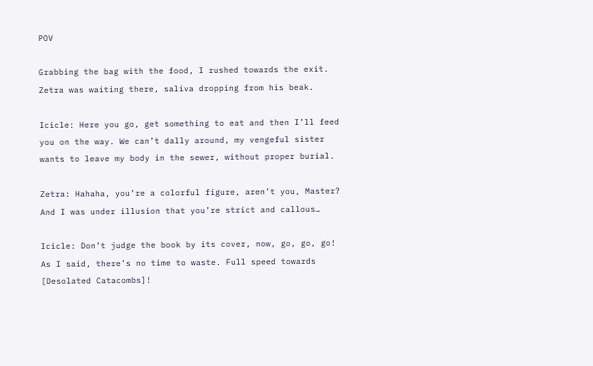POV

Grabbing the bag with the food, I rushed towards the exit.
Zetra was waiting there, saliva dropping from his beak.

Icicle: Here you go, get something to eat and then I’ll feed you on the way. We can’t dally around, my vengeful sister wants to leave my body in the sewer, without proper burial.

Zetra: Hahaha, you’re a colorful figure, aren’t you, Master? And I was under illusion that you’re strict and callous…

Icicle: Don’t judge the book by its cover, now, go, go, go! As I said, there’s no time to waste. Full speed towards [Desolated Catacombs]!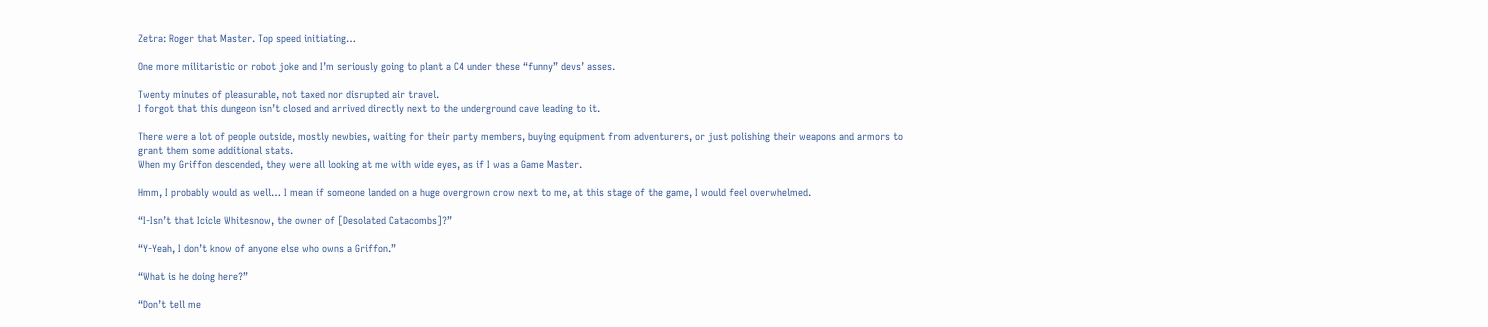Zetra: Roger that Master. Top speed initiating…

One more militaristic or robot joke and I’m seriously going to plant a C4 under these “funny” devs’ asses.

Twenty minutes of pleasurable, not taxed nor disrupted air travel.
I forgot that this dungeon isn’t closed and arrived directly next to the underground cave leading to it.

There were a lot of people outside, mostly newbies, waiting for their party members, buying equipment from adventurers, or just polishing their weapons and armors to grant them some additional stats.
When my Griffon descended, they were all looking at me with wide eyes, as if I was a Game Master.

Hmm, I probably would as well… I mean if someone landed on a huge overgrown crow next to me, at this stage of the game, I would feel overwhelmed.

“I-Isn’t that Icicle Whitesnow, the owner of [Desolated Catacombs]?”

“Y-Yeah, I don’t know of anyone else who owns a Griffon.”

“What is he doing here?”

“Don’t tell me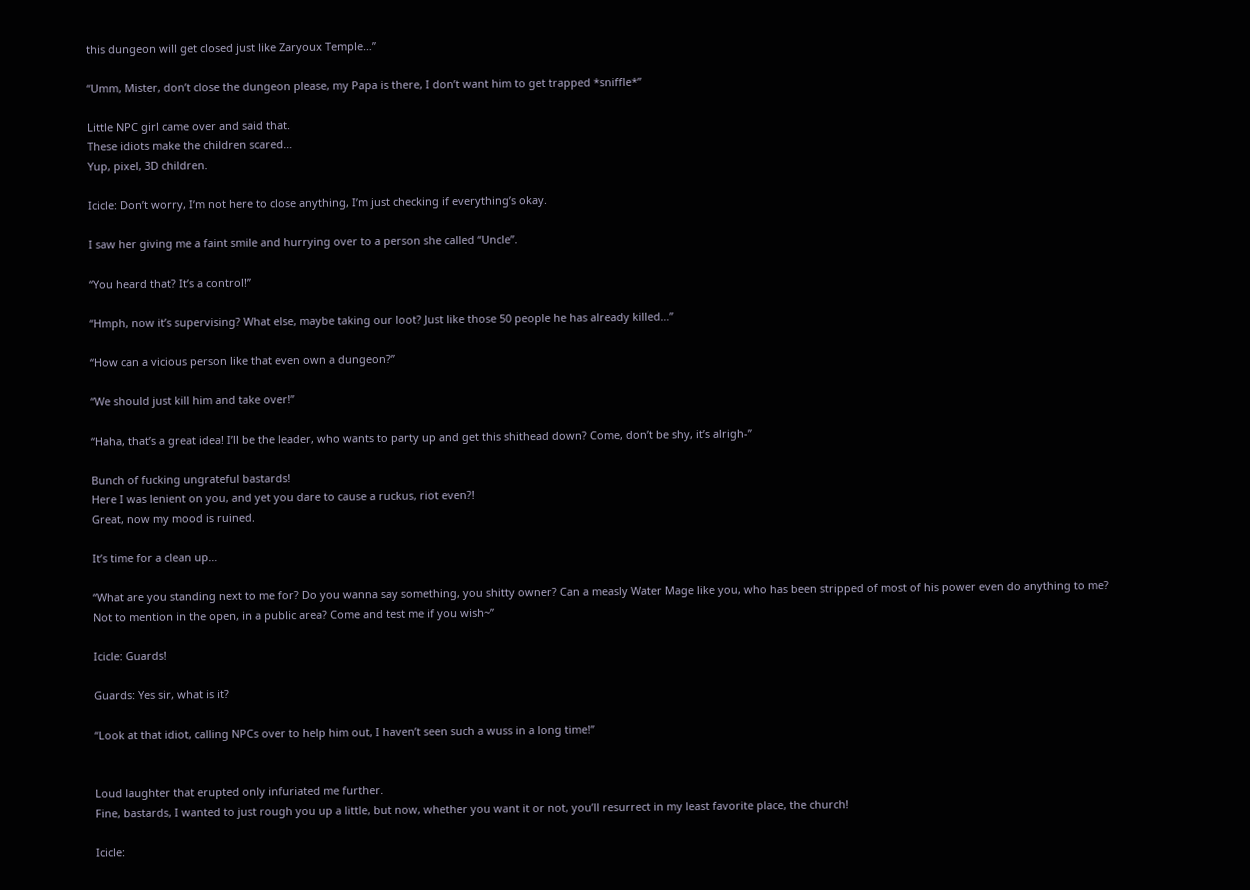this dungeon will get closed just like Zaryoux Temple…”

“Umm, Mister, don’t close the dungeon please, my Papa is there, I don’t want him to get trapped *sniffle*”

Little NPC girl came over and said that.
These idiots make the children scared…
Yup, pixel, 3D children.

Icicle: Don’t worry, I’m not here to close anything, I’m just checking if everything’s okay.

I saw her giving me a faint smile and hurrying over to a person she called “Uncle”.

“You heard that? It’s a control!”

“Hmph, now it’s supervising? What else, maybe taking our loot? Just like those 50 people he has already killed…”

“How can a vicious person like that even own a dungeon?”

“We should just kill him and take over!”

“Haha, that’s a great idea! I’ll be the leader, who wants to party up and get this shithead down? Come, don’t be shy, it’s alrigh-”

Bunch of fucking ungrateful bastards!
Here I was lenient on you, and yet you dare to cause a ruckus, riot even?!
Great, now my mood is ruined.

It’s time for a clean up…

“What are you standing next to me for? Do you wanna say something, you shitty owner? Can a measly Water Mage like you, who has been stripped of most of his power even do anything to me? Not to mention in the open, in a public area? Come and test me if you wish~”

Icicle: Guards!

Guards: Yes sir, what is it?

“Look at that idiot, calling NPCs over to help him out, I haven’t seen such a wuss in a long time!”


Loud laughter that erupted only infuriated me further.
Fine, bastards, I wanted to just rough you up a little, but now, whether you want it or not, you’ll resurrect in my least favorite place, the church!

Icicle: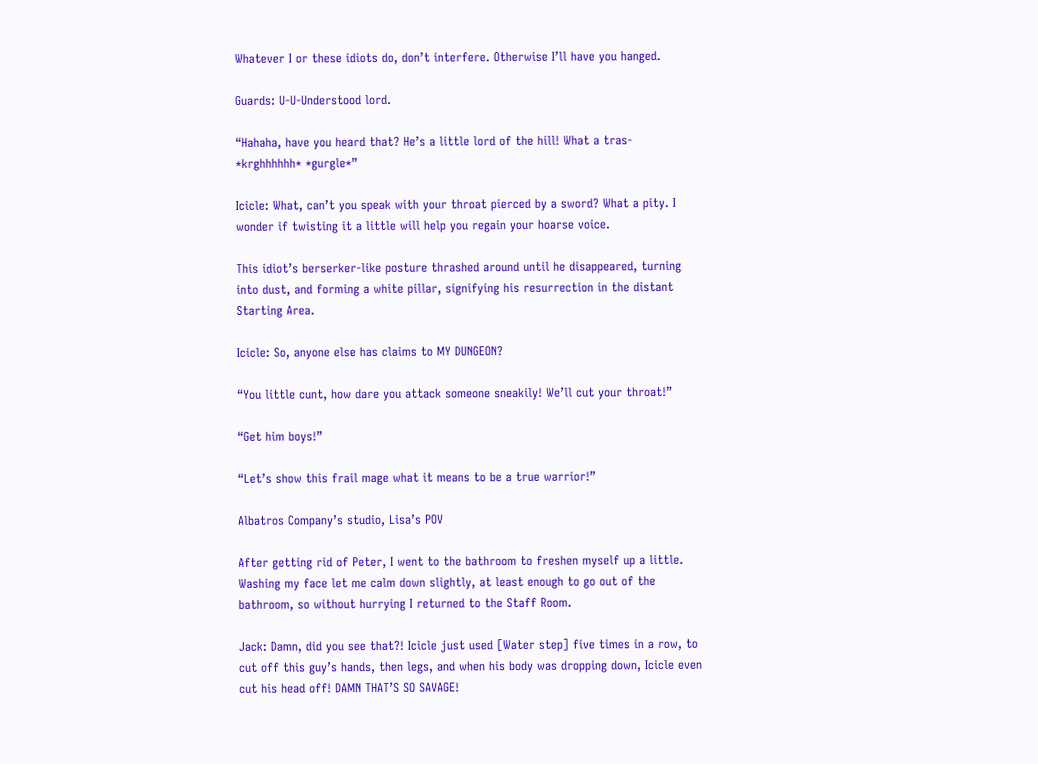Whatever I or these idiots do, don’t interfere. Otherwise I’ll have you hanged.

Guards: U-U-Understood lord.

“Hahaha, have you heard that? He’s a little lord of the hill! What a tras- *krghhhhhh* *gurgle*”

Icicle: What, can’t you speak with your throat pierced by a sword? What a pity. I wonder if twisting it a little will help you regain your hoarse voice.

This idiot’s berserker-like posture thrashed around until he disappeared, turning into dust, and forming a white pillar, signifying his resurrection in the distant Starting Area.

Icicle: So, anyone else has claims to MY DUNGEON?

“You little cunt, how dare you attack someone sneakily! We’ll cut your throat!”

“Get him boys!”

“Let’s show this frail mage what it means to be a true warrior!”

Albatros Company’s studio, Lisa’s POV

After getting rid of Peter, I went to the bathroom to freshen myself up a little.
Washing my face let me calm down slightly, at least enough to go out of the bathroom, so without hurrying I returned to the Staff Room.

Jack: Damn, did you see that?! Icicle just used [Water step] five times in a row, to cut off this guy’s hands, then legs, and when his body was dropping down, Icicle even cut his head off! DAMN THAT’S SO SAVAGE!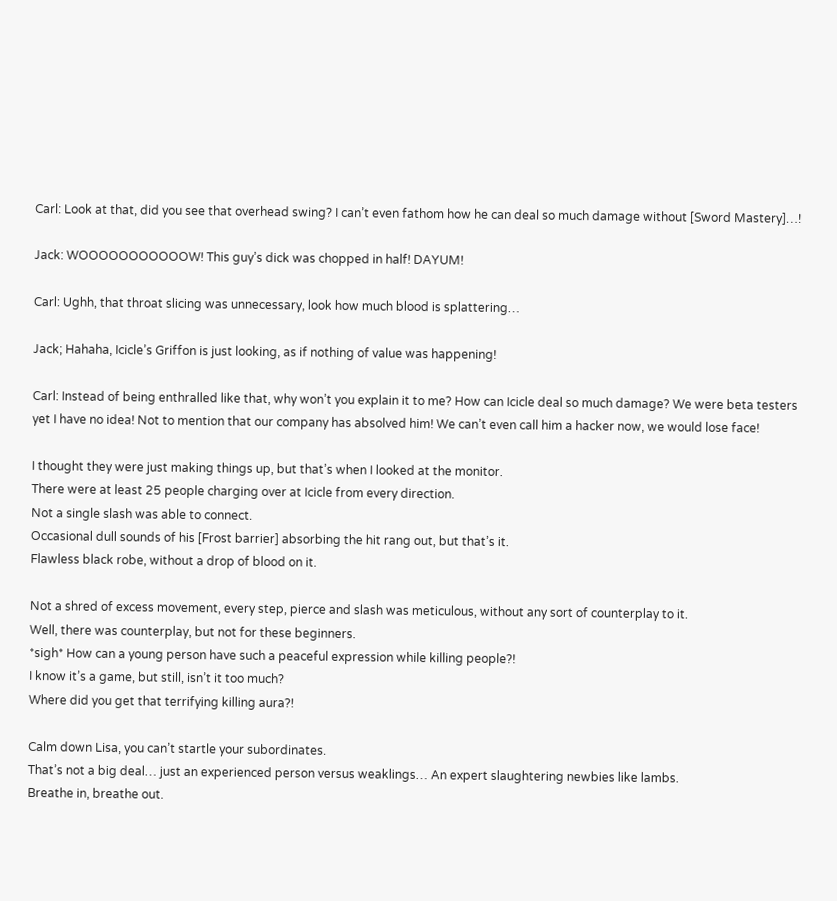Carl: Look at that, did you see that overhead swing? I can’t even fathom how he can deal so much damage without [Sword Mastery]…!

Jack: WOOOOOOOOOOOW! This guy’s dick was chopped in half! DAYUM!

Carl: Ughh, that throat slicing was unnecessary, look how much blood is splattering…

Jack; Hahaha, Icicle’s Griffon is just looking, as if nothing of value was happening!

Carl: Instead of being enthralled like that, why won’t you explain it to me? How can Icicle deal so much damage? We were beta testers yet I have no idea! Not to mention that our company has absolved him! We can’t even call him a hacker now, we would lose face!

I thought they were just making things up, but that’s when I looked at the monitor.
There were at least 25 people charging over at Icicle from every direction.
Not a single slash was able to connect.
Occasional dull sounds of his [Frost barrier] absorbing the hit rang out, but that’s it.
Flawless black robe, without a drop of blood on it.

Not a shred of excess movement, every step, pierce and slash was meticulous, without any sort of counterplay to it.
Well, there was counterplay, but not for these beginners.
*sigh* How can a young person have such a peaceful expression while killing people?!
I know it’s a game, but still, isn’t it too much?
Where did you get that terrifying killing aura?!

Calm down Lisa, you can’t startle your subordinates.
That’s not a big deal… just an experienced person versus weaklings… An expert slaughtering newbies like lambs.
Breathe in, breathe out.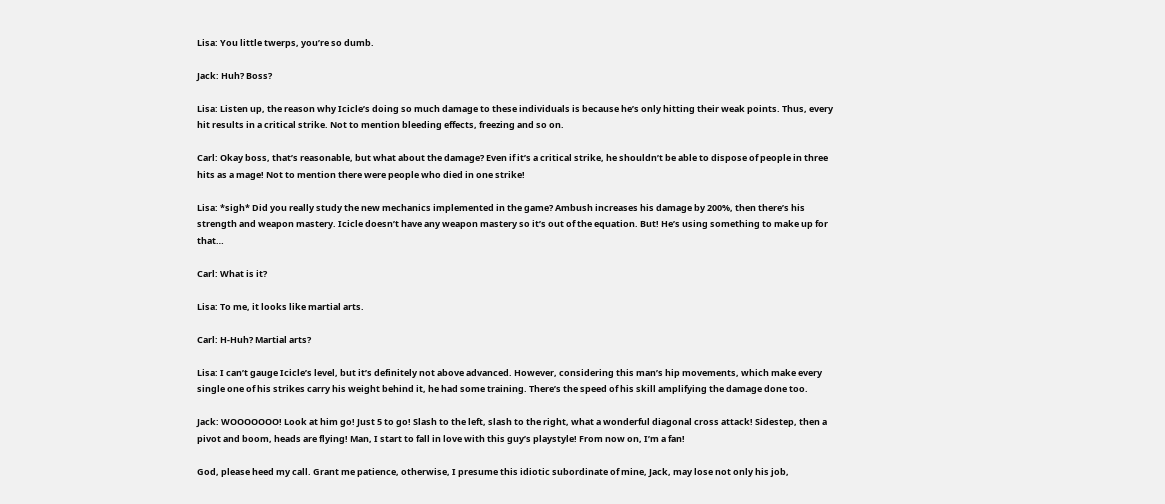Lisa: You little twerps, you’re so dumb.

Jack: Huh? Boss?

Lisa: Listen up, the reason why Icicle’s doing so much damage to these individuals is because he’s only hitting their weak points. Thus, every hit results in a critical strike. Not to mention bleeding effects, freezing and so on.

Carl: Okay boss, that’s reasonable, but what about the damage? Even if it’s a critical strike, he shouldn’t be able to dispose of people in three hits as a mage! Not to mention there were people who died in one strike!

Lisa: *sigh* Did you really study the new mechanics implemented in the game? Ambush increases his damage by 200%, then there’s his strength and weapon mastery. Icicle doesn’t have any weapon mastery so it’s out of the equation. But! He’s using something to make up for that…

Carl: What is it?

Lisa: To me, it looks like martial arts.

Carl: H-Huh? Martial arts?

Lisa: I can’t gauge Icicle’s level, but it’s definitely not above advanced. However, considering this man’s hip movements, which make every single one of his strikes carry his weight behind it, he had some training. There’s the speed of his skill amplifying the damage done too.

Jack: WOOOOOOO! Look at him go! Just 5 to go! Slash to the left, slash to the right, what a wonderful diagonal cross attack! Sidestep, then a pivot and boom, heads are flying! Man, I start to fall in love with this guy’s playstyle! From now on, I’m a fan!

God, please heed my call. Grant me patience, otherwise, I presume this idiotic subordinate of mine, Jack, may lose not only his job,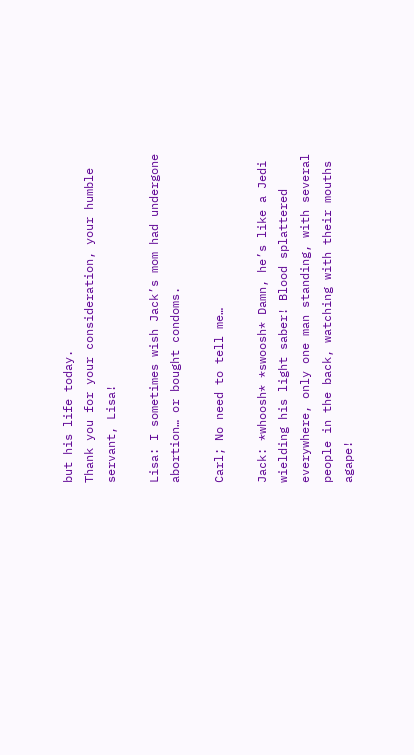but his life today.
Thank you for your consideration, your humble servant, Lisa!

Lisa: I sometimes wish Jack’s mom had undergone abortion… or bought condoms.

Carl; No need to tell me…

Jack: *whoosh* *swoosh* Damn, he’s like a Jedi wielding his light saber! Blood splattered everywhere, only one man standing, with several people in the back, watching with their mouths agape!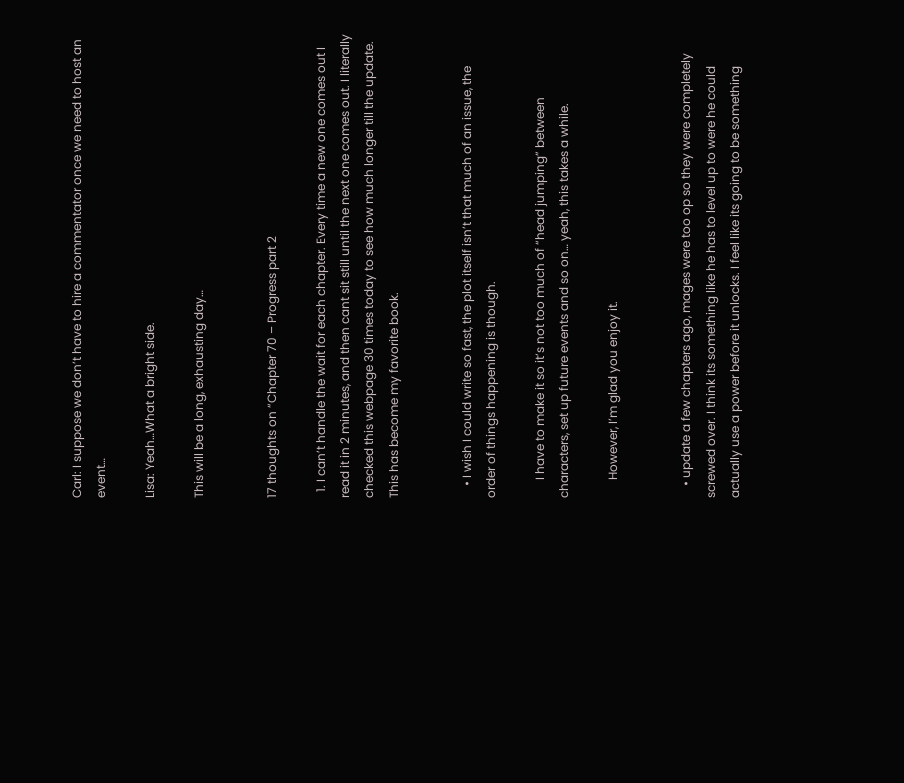Carl: I suppose we don’t have to hire a commentator once we need to host an event…

Lisa: Yeah…What a bright side.

This will be a long, exhausting day…


17 thoughts on “Chapter 70 – Progress part 2

  1. I can’t handle the wait for each chapter. Every time a new one comes out I read it in 2 minutes, and then cant sit still until the next one comes out. I literally checked this webpage 30 times today to see how much longer till the update. This has become my favorite book.


    • I wish I could write so fast, the plot itself isn’t that much of an issue, the order of things happening is though.

      I have to make it so it’s not too much of “head jumping” between characters, set up future events and so on… yeah, this takes a while.

      However, I’m glad you enjoy it.


    • update a few chapters ago, mages were too op so they were completely screwed over. I think its something like he has to level up to were he could actually use a power before it unlocks. I feel like its going to be something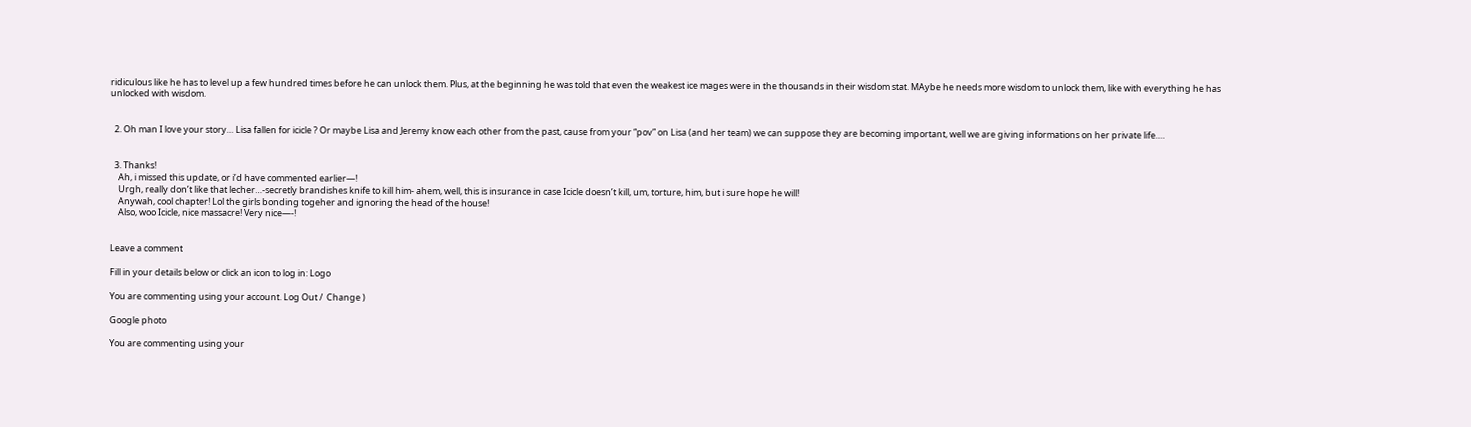ridiculous like he has to level up a few hundred times before he can unlock them. Plus, at the beginning he was told that even the weakest ice mages were in the thousands in their wisdom stat. MAybe he needs more wisdom to unlock them, like with everything he has unlocked with wisdom.


  2. Oh man I love your story… Lisa fallen for icicle ? Or maybe Lisa and Jeremy know each other from the past, cause from your “pov” on Lisa (and her team) we can suppose they are becoming important, well we are giving informations on her private life….


  3. Thanks!
    Ah, i missed this update, or i’d have commented earlier—!
    Urgh, really don’t like that lecher…-secretly brandishes knife to kill him- ahem, well, this is insurance in case Icicle doesn’t kill, um, torture, him, but i sure hope he will!
    Anywah, cool chapter! Lol the girls bonding togeher and ignoring the head of the house!
    Also, woo Icicle, nice massacre! Very nice—-!


Leave a comment

Fill in your details below or click an icon to log in: Logo

You are commenting using your account. Log Out /  Change )

Google photo

You are commenting using your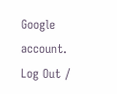Google account. Log Out /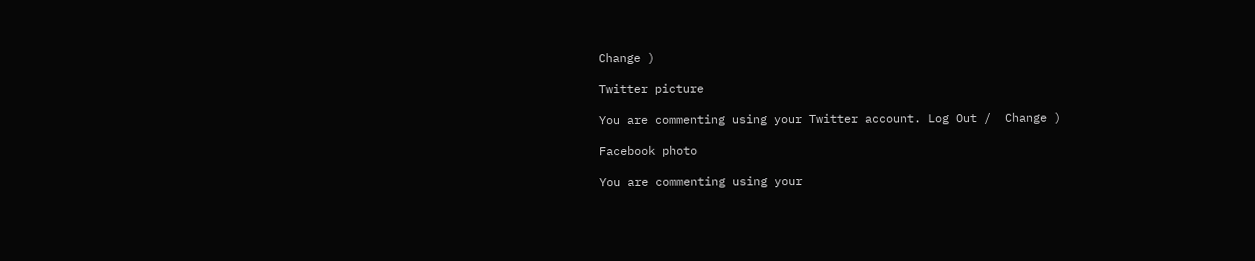Change )

Twitter picture

You are commenting using your Twitter account. Log Out /  Change )

Facebook photo

You are commenting using your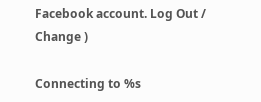Facebook account. Log Out /  Change )

Connecting to %s